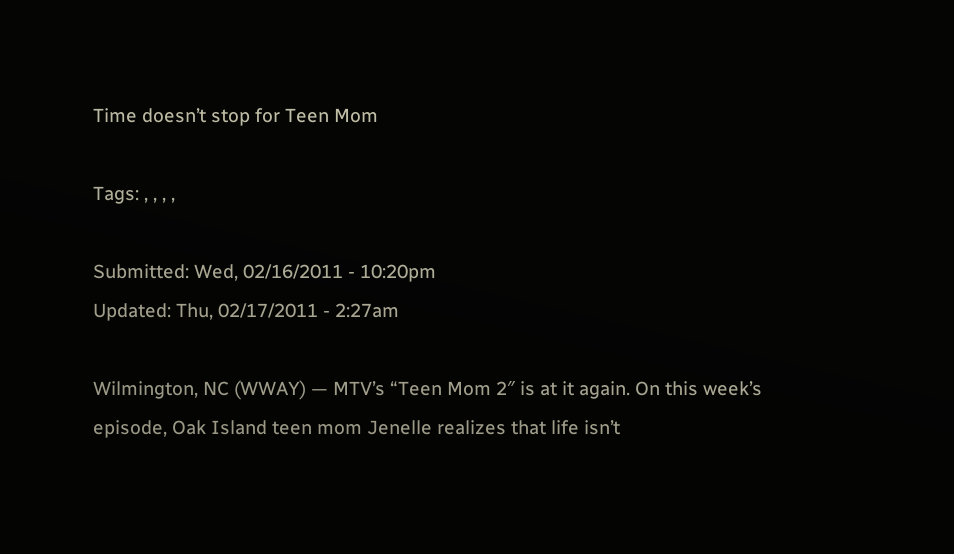Time doesn’t stop for Teen Mom

Tags: , , , ,

Submitted: Wed, 02/16/2011 - 10:20pm
Updated: Thu, 02/17/2011 - 2:27am

Wilmington, NC (WWAY) — MTV’s “Teen Mom 2″ is at it again. On this week’s episode, Oak Island teen mom Jenelle realizes that life isn’t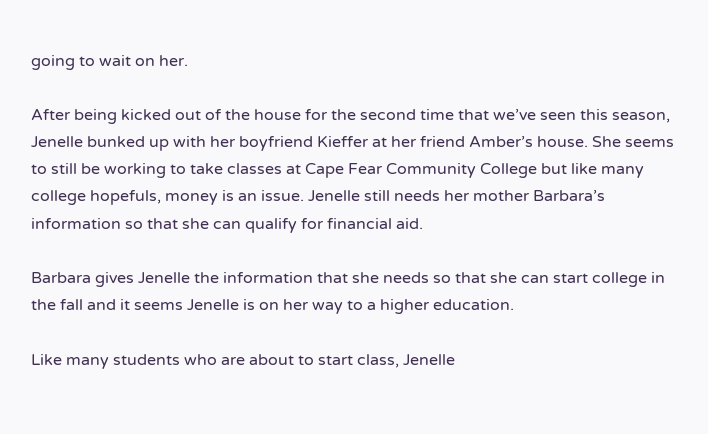going to wait on her.

After being kicked out of the house for the second time that we’ve seen this season, Jenelle bunked up with her boyfriend Kieffer at her friend Amber’s house. She seems to still be working to take classes at Cape Fear Community College but like many college hopefuls, money is an issue. Jenelle still needs her mother Barbara’s information so that she can qualify for financial aid.

Barbara gives Jenelle the information that she needs so that she can start college in the fall and it seems Jenelle is on her way to a higher education.

Like many students who are about to start class, Jenelle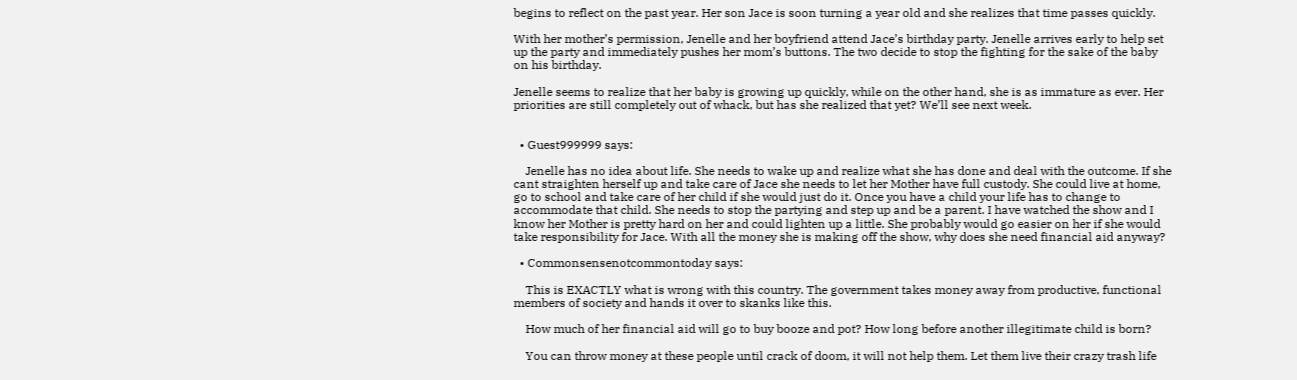begins to reflect on the past year. Her son Jace is soon turning a year old and she realizes that time passes quickly.

With her mother’s permission, Jenelle and her boyfriend attend Jace’s birthday party. Jenelle arrives early to help set up the party and immediately pushes her mom’s buttons. The two decide to stop the fighting for the sake of the baby on his birthday.

Jenelle seems to realize that her baby is growing up quickly, while on the other hand, she is as immature as ever. Her priorities are still completely out of whack, but has she realized that yet? We’ll see next week.


  • Guest999999 says:

    Jenelle has no idea about life. She needs to wake up and realize what she has done and deal with the outcome. If she cant straighten herself up and take care of Jace she needs to let her Mother have full custody. She could live at home, go to school and take care of her child if she would just do it. Once you have a child your life has to change to accommodate that child. She needs to stop the partying and step up and be a parent. I have watched the show and I know her Mother is pretty hard on her and could lighten up a little. She probably would go easier on her if she would take responsibility for Jace. With all the money she is making off the show, why does she need financial aid anyway?

  • Commonsensenotcommontoday says:

    This is EXACTLY what is wrong with this country. The government takes money away from productive, functional members of society and hands it over to skanks like this.

    How much of her financial aid will go to buy booze and pot? How long before another illegitimate child is born?

    You can throw money at these people until crack of doom, it will not help them. Let them live their crazy trash life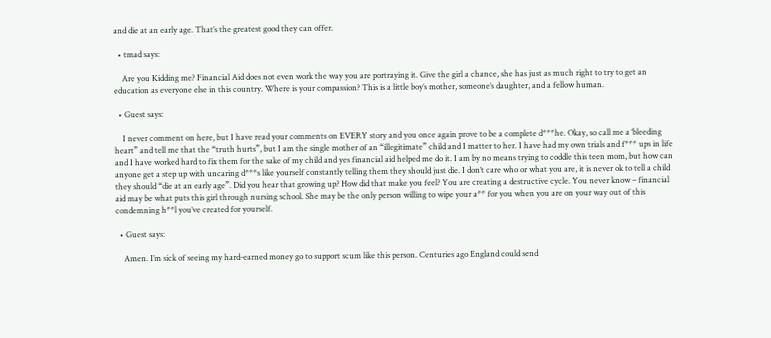and die at an early age. That’s the greatest good they can offer.

  • tmad says:

    Are you Kidding me? Financial Aid does not even work the way you are portraying it. Give the girl a chance, she has just as much right to try to get an education as everyone else in this country. Where is your compassion? This is a little boy’s mother, someone’s daughter, and a fellow human.

  • Guest says:

    I never comment on here, but I have read your comments on EVERY story and you once again prove to be a complete d***he. Okay, so call me a ‘bleeding heart” and tell me that the “truth hurts”, but I am the single mother of an “illegitimate” child and I matter to her. I have had my own trials and f*** ups in life and I have worked hard to fix them for the sake of my child and yes financial aid helped me do it. I am by no means trying to coddle this teen mom, but how can anyone get a step up with uncaring d***s like yourself constantly telling them they should just die. I don’t care who or what you are, it is never ok to tell a child they should “die at an early age”. Did you hear that growing up? How did that make you feel? You are creating a destructive cycle. You never know – financial aid may be what puts this girl through nursing school. She may be the only person willing to wipe your a** for you when you are on your way out of this condemning h**l you’ve created for yourself.

  • Guest says:

    Amen. I’m sick of seeing my hard-earned money go to support scum like this person. Centuries ago England could send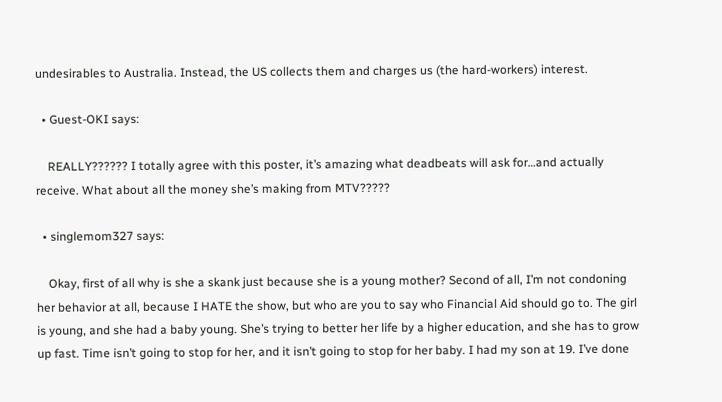undesirables to Australia. Instead, the US collects them and charges us (the hard-workers) interest.

  • Guest-OKI says:

    REALLY?????? I totally agree with this poster, it’s amazing what deadbeats will ask for…and actually receive. What about all the money she’s making from MTV?????

  • singlemom327 says:

    Okay, first of all why is she a skank just because she is a young mother? Second of all, I’m not condoning her behavior at all, because I HATE the show, but who are you to say who Financial Aid should go to. The girl is young, and she had a baby young. She’s trying to better her life by a higher education, and she has to grow up fast. Time isn’t going to stop for her, and it isn’t going to stop for her baby. I had my son at 19. I’ve done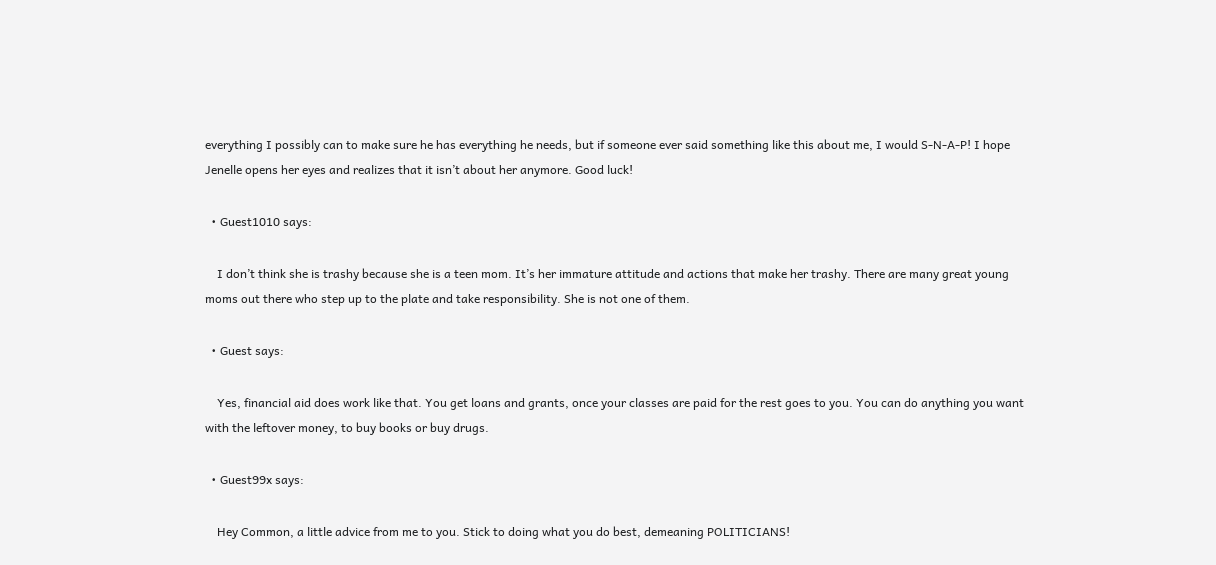everything I possibly can to make sure he has everything he needs, but if someone ever said something like this about me, I would S-N-A-P! I hope Jenelle opens her eyes and realizes that it isn’t about her anymore. Good luck!

  • Guest1010 says:

    I don’t think she is trashy because she is a teen mom. It’s her immature attitude and actions that make her trashy. There are many great young moms out there who step up to the plate and take responsibility. She is not one of them.

  • Guest says:

    Yes, financial aid does work like that. You get loans and grants, once your classes are paid for the rest goes to you. You can do anything you want with the leftover money, to buy books or buy drugs.

  • Guest99x says:

    Hey Common, a little advice from me to you. Stick to doing what you do best, demeaning POLITICIANS!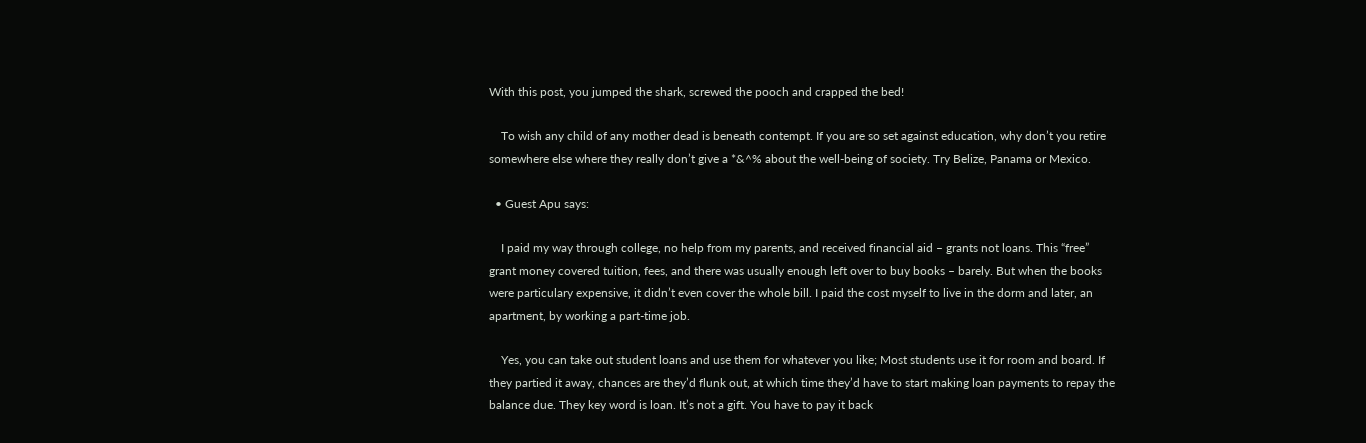With this post, you jumped the shark, screwed the pooch and crapped the bed!

    To wish any child of any mother dead is beneath contempt. If you are so set against education, why don’t you retire somewhere else where they really don’t give a *&^% about the well-being of society. Try Belize, Panama or Mexico.

  • Guest Apu says:

    I paid my way through college, no help from my parents, and received financial aid – grants not loans. This “free” grant money covered tuition, fees, and there was usually enough left over to buy books – barely. But when the books were particulary expensive, it didn’t even cover the whole bill. I paid the cost myself to live in the dorm and later, an apartment, by working a part-time job.

    Yes, you can take out student loans and use them for whatever you like; Most students use it for room and board. If they partied it away, chances are they’d flunk out, at which time they’d have to start making loan payments to repay the balance due. They key word is loan. It’s not a gift. You have to pay it back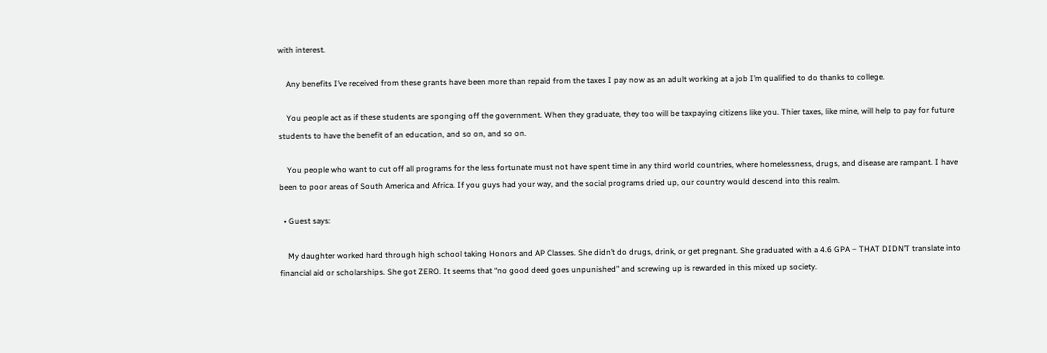with interest.

    Any benefits I’ve received from these grants have been more than repaid from the taxes I pay now as an adult working at a job I’m qualified to do thanks to college.

    You people act as if these students are sponging off the government. When they graduate, they too will be taxpaying citizens like you. Thier taxes, like mine, will help to pay for future students to have the benefit of an education, and so on, and so on.

    You people who want to cut off all programs for the less fortunate must not have spent time in any third world countries, where homelessness, drugs, and disease are rampant. I have been to poor areas of South America and Africa. If you guys had your way, and the social programs dried up, our country would descend into this realm.

  • Guest says:

    My daughter worked hard through high school taking Honors and AP Classes. She didn’t do drugs, drink, or get pregnant. She graduated with a 4.6 GPA – THAT DIDN’T translate into financial aid or scholarships. She got ZERO. It seems that “no good deed goes unpunished” and screwing up is rewarded in this mixed up society.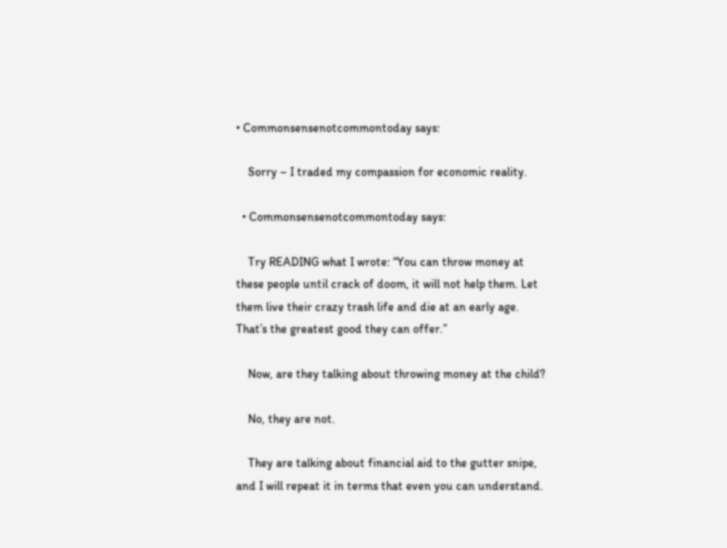• Commonsensenotcommontoday says:

    Sorry – I traded my compassion for economic reality.

  • Commonsensenotcommontoday says:

    Try READING what I wrote: “You can throw money at these people until crack of doom, it will not help them. Let them live their crazy trash life and die at an early age. That’s the greatest good they can offer.”

    Now, are they talking about throwing money at the child?

    No, they are not.

    They are talking about financial aid to the gutter snipe, and I will repeat it in terms that even you can understand.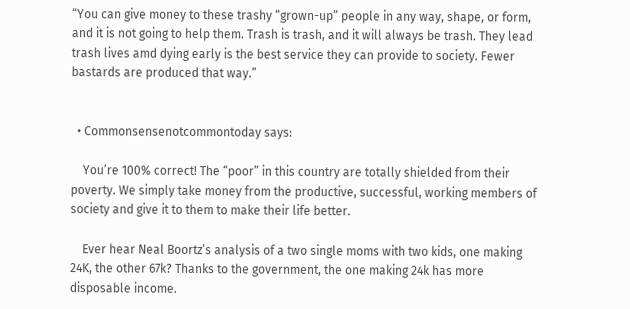“You can give money to these trashy “grown-up” people in any way, shape, or form, and it is not going to help them. Trash is trash, and it will always be trash. They lead trash lives amd dying early is the best service they can provide to society. Fewer bastards are produced that way.”


  • Commonsensenotcommontoday says:

    You’re 100% correct! The “poor” in this country are totally shielded from their poverty. We simply take money from the productive, successful, working members of society and give it to them to make their life better.

    Ever hear Neal Boortz’s analysis of a two single moms with two kids, one making 24K, the other 67k? Thanks to the government, the one making 24k has more disposable income.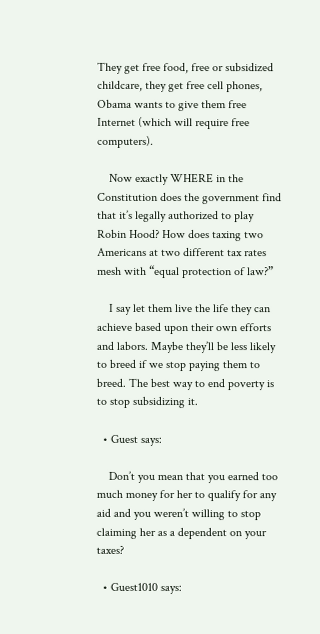They get free food, free or subsidized childcare, they get free cell phones, Obama wants to give them free Internet (which will require free computers).

    Now exactly WHERE in the Constitution does the government find that it’s legally authorized to play Robin Hood? How does taxing two Americans at two different tax rates mesh with “equal protection of law?”

    I say let them live the life they can achieve based upon their own efforts and labors. Maybe they’ll be less likely to breed if we stop paying them to breed. The best way to end poverty is to stop subsidizing it.

  • Guest says:

    Don’t you mean that you earned too much money for her to qualify for any aid and you weren’t willing to stop claiming her as a dependent on your taxes?

  • Guest1010 says: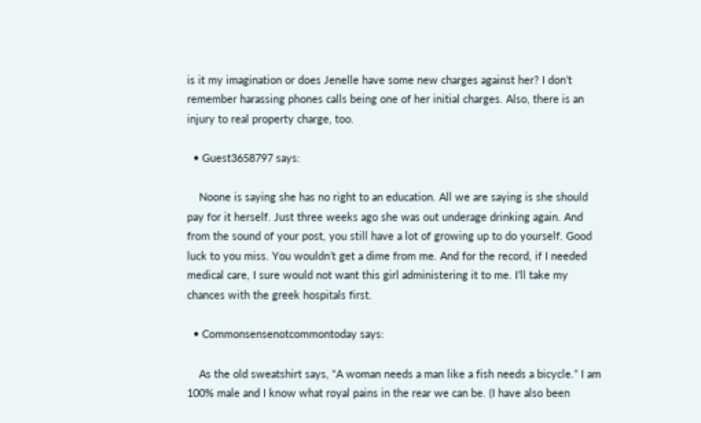is it my imagination or does Jenelle have some new charges against her? I don’t remember harassing phones calls being one of her initial charges. Also, there is an injury to real property charge, too.

  • Guest3658797 says:

    Noone is saying she has no right to an education. All we are saying is she should pay for it herself. Just three weeks ago she was out underage drinking again. And from the sound of your post, you still have a lot of growing up to do yourself. Good luck to you miss. You wouldn’t get a dime from me. And for the record, if I needed medical care, I sure would not want this girl administering it to me. I’ll take my chances with the greek hospitals first.

  • Commonsensenotcommontoday says:

    As the old sweatshirt says, “A woman needs a man like a fish needs a bicycle.” I am 100% male and I know what royal pains in the rear we can be. (I have also been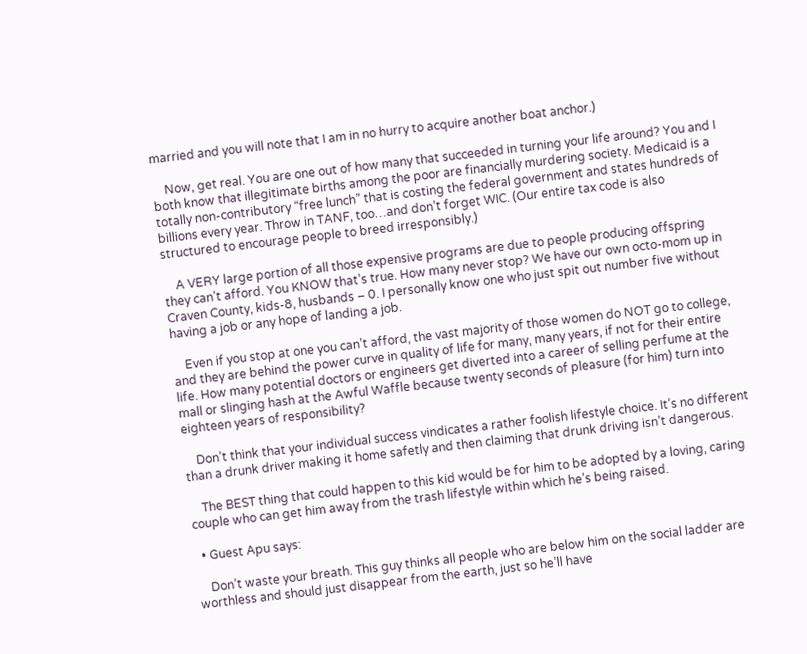married and you will note that I am in no hurry to acquire another boat anchor.)

    Now, get real. You are one out of how many that succeeded in turning your life around? You and I both know that illegitimate births among the poor are financially murdering society. Medicaid is a totally non-contributory “free lunch” that is costing the federal government and states hundreds of billions every year. Throw in TANF, too…and don’t forget WIC. (Our entire tax code is also structured to encourage people to breed irresponsibly.)

    A VERY large portion of all those expensive programs are due to people producing offspring they can’t afford. You KNOW that’s true. How many never stop? We have our own octo-mom up in Craven County, kids-8, husbands – 0. I personally know one who just spit out number five without having a job or any hope of landing a job.

    Even if you stop at one you can’t afford, the vast majority of those women do NOT go to college, and they are behind the power curve in quality of life for many, many years, if not for their entire life. How many potential doctors or engineers get diverted into a career of selling perfume at the mall or slinging hash at the Awful Waffle because twenty seconds of pleasure (for him) turn into eighteen years of responsibility?

    Don’t think that your individual success vindicates a rather foolish lifestyle choice. It’s no different than a drunk driver making it home safetly and then claiming that drunk driving isn’t dangerous.

    The BEST thing that could happen to this kid would be for him to be adopted by a loving, caring couple who can get him away from the trash lifestyle within which he’s being raised.

  • Guest Apu says:

    Don’t waste your breath. This guy thinks all people who are below him on the social ladder are worthless and should just disappear from the earth, just so he’ll have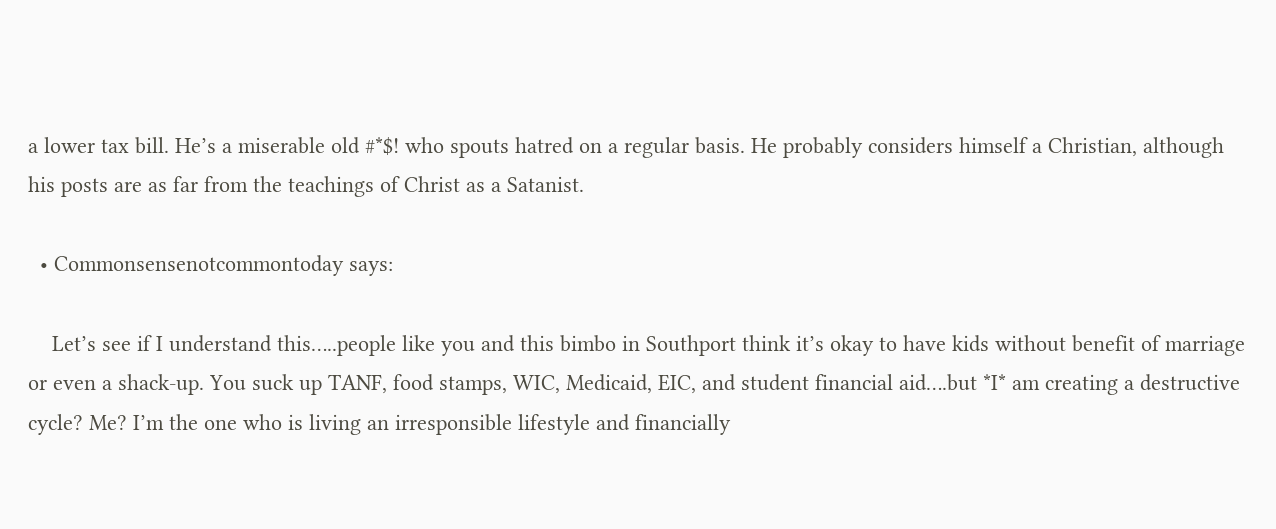a lower tax bill. He’s a miserable old #*$! who spouts hatred on a regular basis. He probably considers himself a Christian, although his posts are as far from the teachings of Christ as a Satanist.

  • Commonsensenotcommontoday says:

    Let’s see if I understand this…..people like you and this bimbo in Southport think it’s okay to have kids without benefit of marriage or even a shack-up. You suck up TANF, food stamps, WIC, Medicaid, EIC, and student financial aid….but *I* am creating a destructive cycle? Me? I’m the one who is living an irresponsible lifestyle and financially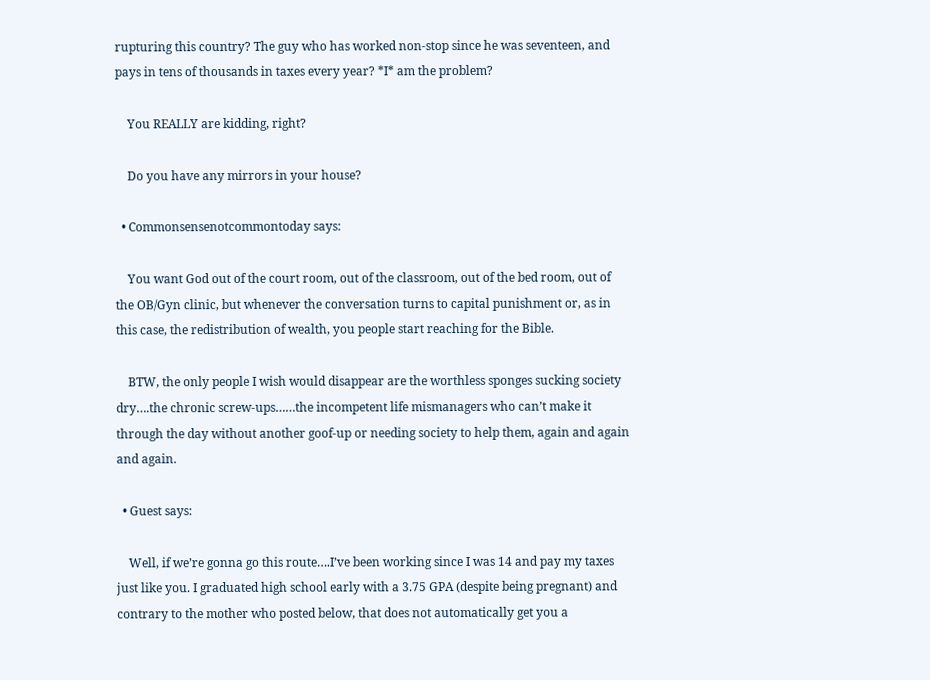rupturing this country? The guy who has worked non-stop since he was seventeen, and pays in tens of thousands in taxes every year? *I* am the problem?

    You REALLY are kidding, right?

    Do you have any mirrors in your house?

  • Commonsensenotcommontoday says:

    You want God out of the court room, out of the classroom, out of the bed room, out of the OB/Gyn clinic, but whenever the conversation turns to capital punishment or, as in this case, the redistribution of wealth, you people start reaching for the Bible.

    BTW, the only people I wish would disappear are the worthless sponges sucking society dry….the chronic screw-ups……the incompetent life mismanagers who can’t make it through the day without another goof-up or needing society to help them, again and again and again.

  • Guest says:

    Well, if we’re gonna go this route….I’ve been working since I was 14 and pay my taxes just like you. I graduated high school early with a 3.75 GPA (despite being pregnant) and contrary to the mother who posted below, that does not automatically get you a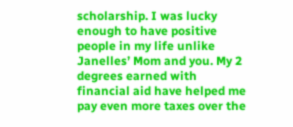scholarship. I was lucky enough to have positive people in my life unlike Janelles’ Mom and you. My 2 degrees earned with financial aid have helped me pay even more taxes over the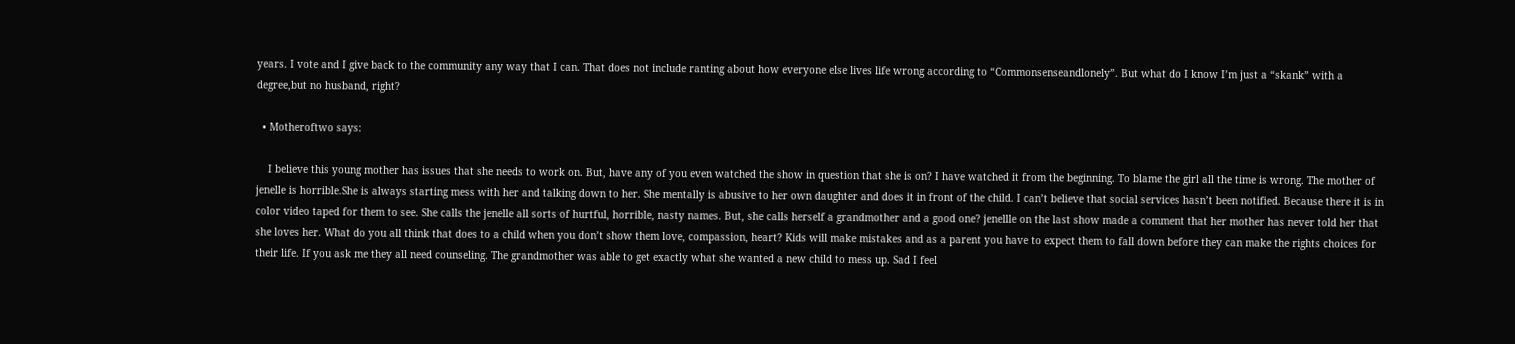years. I vote and I give back to the community any way that I can. That does not include ranting about how everyone else lives life wrong according to “Commonsenseandlonely”. But what do I know I’m just a “skank” with a degree,but no husband, right?

  • Motheroftwo says:

    I believe this young mother has issues that she needs to work on. But, have any of you even watched the show in question that she is on? I have watched it from the beginning. To blame the girl all the time is wrong. The mother of jenelle is horrible.She is always starting mess with her and talking down to her. She mentally is abusive to her own daughter and does it in front of the child. I can’t believe that social services hasn’t been notified. Because there it is in color video taped for them to see. She calls the jenelle all sorts of hurtful, horrible, nasty names. But, she calls herself a grandmother and a good one? jenellle on the last show made a comment that her mother has never told her that she loves her. What do you all think that does to a child when you don’t show them love, compassion, heart? Kids will make mistakes and as a parent you have to expect them to fall down before they can make the rights choices for their life. If you ask me they all need counseling. The grandmother was able to get exactly what she wanted a new child to mess up. Sad I feel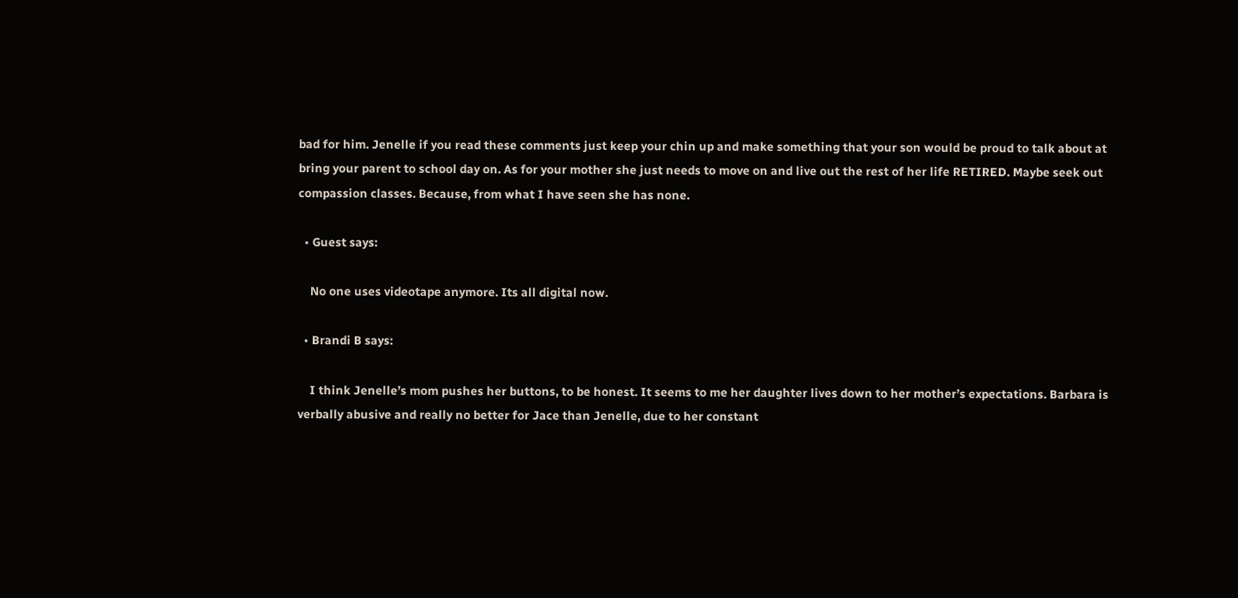bad for him. Jenelle if you read these comments just keep your chin up and make something that your son would be proud to talk about at bring your parent to school day on. As for your mother she just needs to move on and live out the rest of her life RETIRED. Maybe seek out compassion classes. Because, from what I have seen she has none.

  • Guest says:

    No one uses videotape anymore. Its all digital now.

  • Brandi B says:

    I think Jenelle’s mom pushes her buttons, to be honest. It seems to me her daughter lives down to her mother’s expectations. Barbara is verbally abusive and really no better for Jace than Jenelle, due to her constant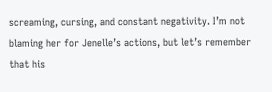screaming, cursing, and constant negativity. I’m not blaming her for Jenelle’s actions, but let’s remember that his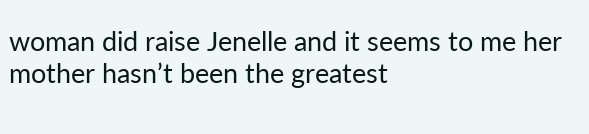woman did raise Jenelle and it seems to me her mother hasn’t been the greatest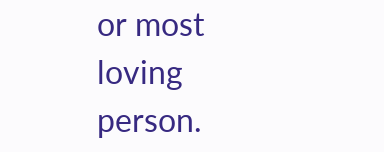or most loving person.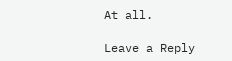At all.

Leave a Reply